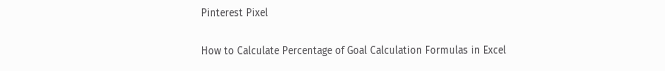Pinterest Pixel

How to Calculate Percentage of Goal Calculation Formulas in Excel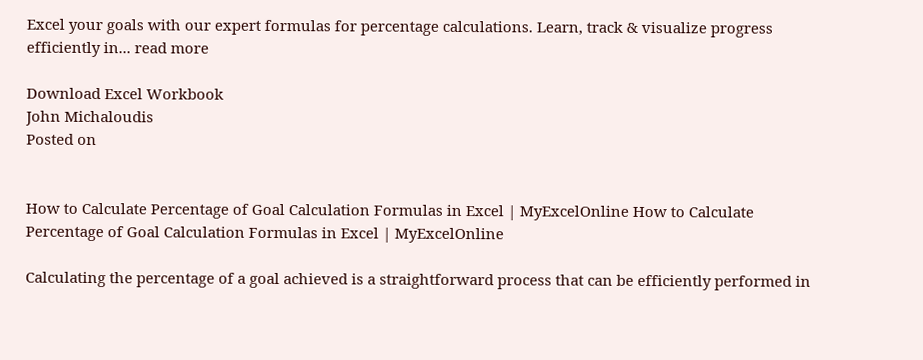Excel your goals with our expert formulas for percentage calculations. Learn, track & visualize progress efficiently in... read more

Download Excel Workbook
John Michaloudis
Posted on


How to Calculate Percentage of Goal Calculation Formulas in Excel | MyExcelOnline How to Calculate Percentage of Goal Calculation Formulas in Excel | MyExcelOnline

Calculating the percentage of a goal achieved is a straightforward process that can be efficiently performed in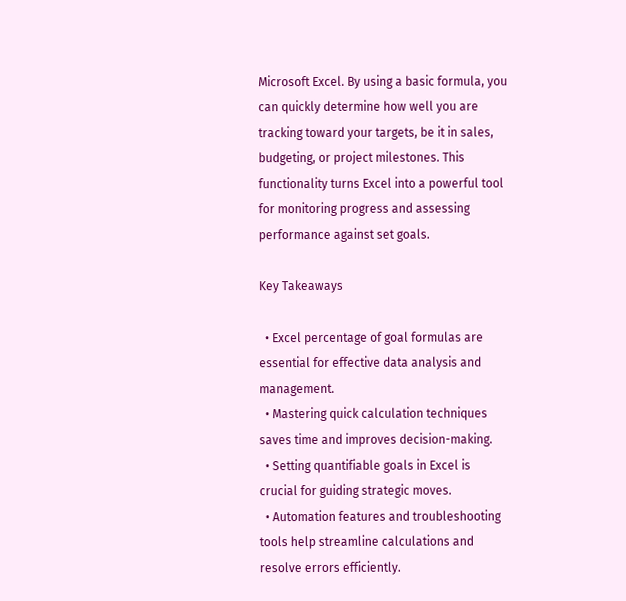Microsoft Excel. By using a basic formula, you can quickly determine how well you are tracking toward your targets, be it in sales, budgeting, or project milestones. This functionality turns Excel into a powerful tool for monitoring progress and assessing performance against set goals.

Key Takeaways

  • Excel percentage of goal formulas are essential for effective data analysis and management.
  • Mastering quick calculation techniques saves time and improves decision-making.
  • Setting quantifiable goals in Excel is crucial for guiding strategic moves.
  • Automation features and troubleshooting tools help streamline calculations and resolve errors efficiently.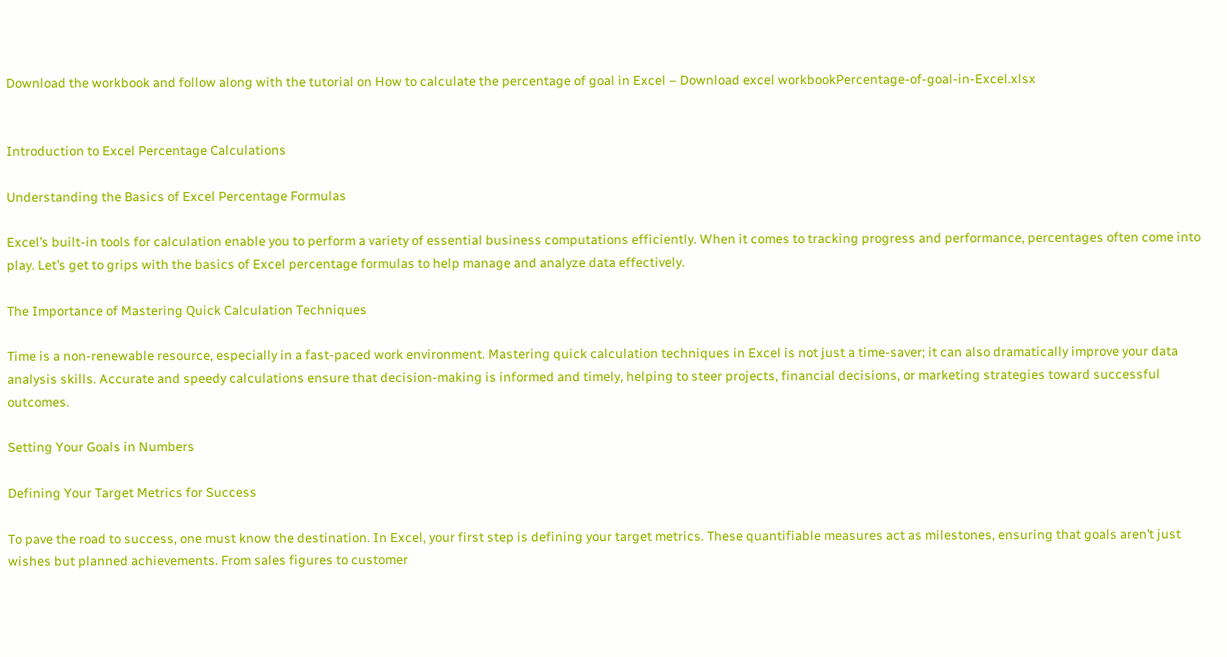Download the workbook and follow along with the tutorial on How to calculate the percentage of goal in Excel – Download excel workbookPercentage-of-goal-in-Excel.xlsx


Introduction to Excel Percentage Calculations

Understanding the Basics of Excel Percentage Formulas

Excel’s built-in tools for calculation enable you to perform a variety of essential business computations efficiently. When it comes to tracking progress and performance, percentages often come into play. Let’s get to grips with the basics of Excel percentage formulas to help manage and analyze data effectively.

The Importance of Mastering Quick Calculation Techniques

Time is a non-renewable resource, especially in a fast-paced work environment. Mastering quick calculation techniques in Excel is not just a time-saver; it can also dramatically improve your data analysis skills. Accurate and speedy calculations ensure that decision-making is informed and timely, helping to steer projects, financial decisions, or marketing strategies toward successful outcomes.

Setting Your Goals in Numbers

Defining Your Target Metrics for Success

To pave the road to success, one must know the destination. In Excel, your first step is defining your target metrics. These quantifiable measures act as milestones, ensuring that goals aren’t just wishes but planned achievements. From sales figures to customer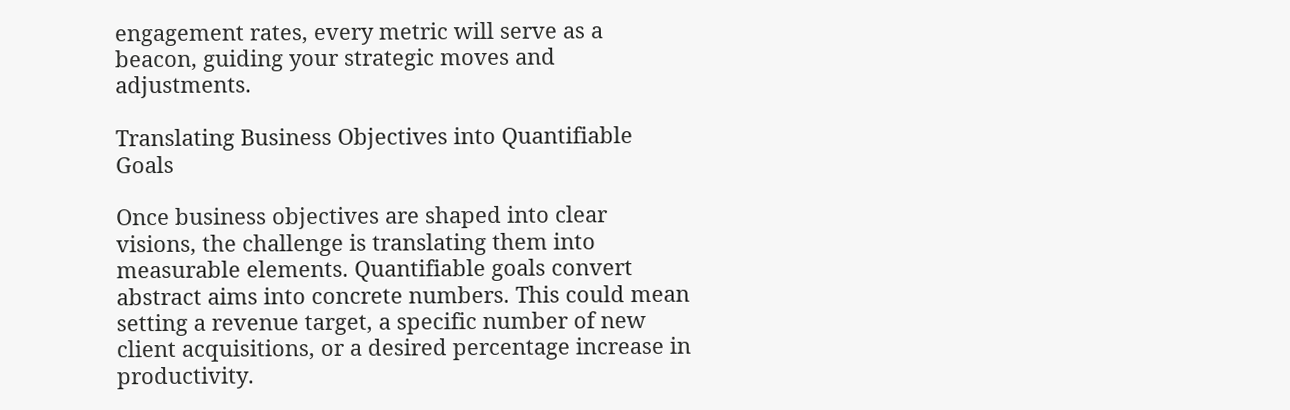engagement rates, every metric will serve as a beacon, guiding your strategic moves and adjustments.

Translating Business Objectives into Quantifiable Goals

Once business objectives are shaped into clear visions, the challenge is translating them into measurable elements. Quantifiable goals convert abstract aims into concrete numbers. This could mean setting a revenue target, a specific number of new client acquisitions, or a desired percentage increase in productivity.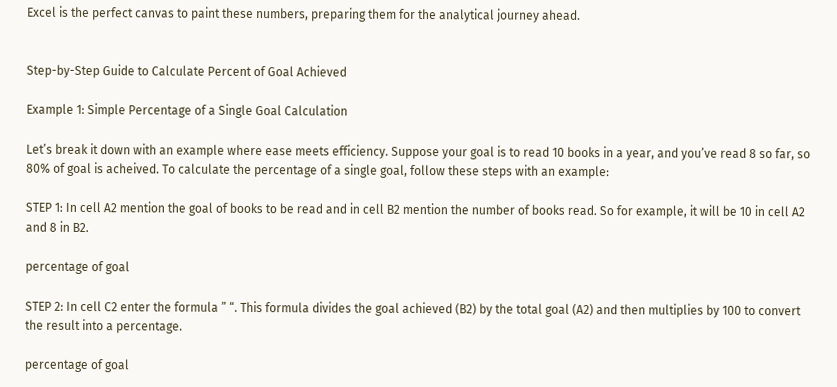Excel is the perfect canvas to paint these numbers, preparing them for the analytical journey ahead.


Step-by-Step Guide to Calculate Percent of Goal Achieved

Example 1: Simple Percentage of a Single Goal Calculation

Let’s break it down with an example where ease meets efficiency. Suppose your goal is to read 10 books in a year, and you’ve read 8 so far, so 80% of goal is acheived. To calculate the percentage of a single goal, follow these steps with an example:

STEP 1: In cell A2 mention the goal of books to be read and in cell B2 mention the number of books read. So for example, it will be 10 in cell A2 and 8 in B2.

percentage of goal

STEP 2: In cell C2 enter the formula ” “. This formula divides the goal achieved (B2) by the total goal (A2) and then multiplies by 100 to convert the result into a percentage.

percentage of goal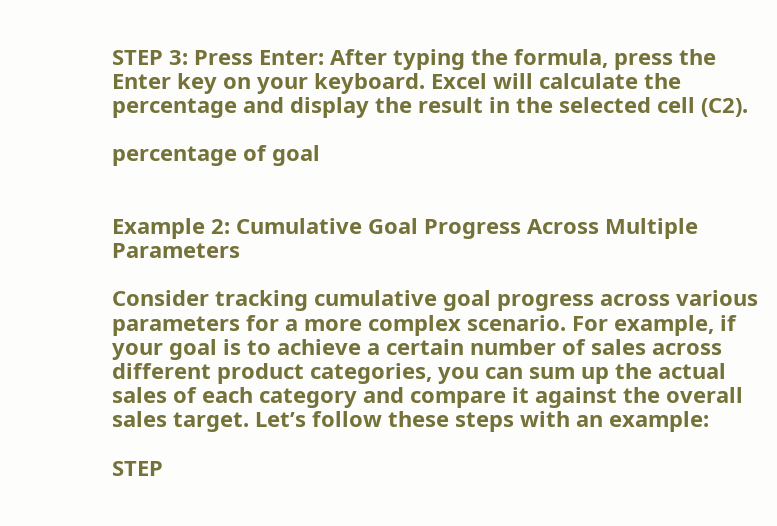STEP 3: Press Enter: After typing the formula, press the Enter key on your keyboard. Excel will calculate the percentage and display the result in the selected cell (C2).

percentage of goal


Example 2: Cumulative Goal Progress Across Multiple Parameters

Consider tracking cumulative goal progress across various parameters for a more complex scenario. For example, if your goal is to achieve a certain number of sales across different product categories, you can sum up the actual sales of each category and compare it against the overall sales target. Let’s follow these steps with an example:

STEP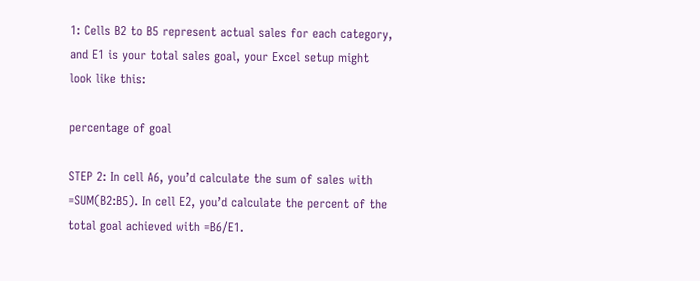1: Cells B2 to B5 represent actual sales for each category, and E1 is your total sales goal, your Excel setup might look like this:

percentage of goal

STEP 2: In cell A6, you’d calculate the sum of sales with =SUM(B2:B5). In cell E2, you’d calculate the percent of the total goal achieved with =B6/E1.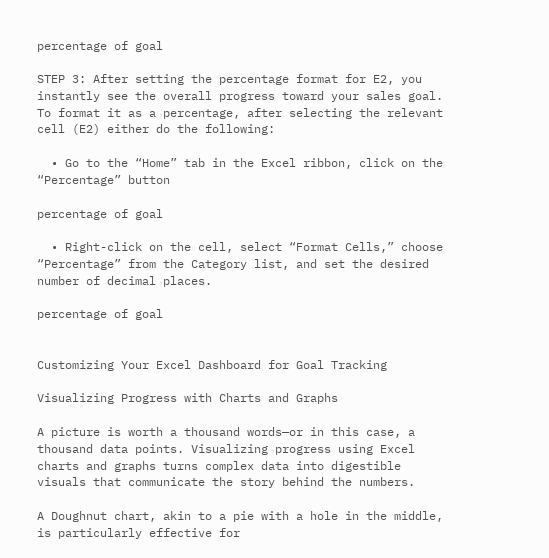percentage of goal

STEP 3: After setting the percentage format for E2, you instantly see the overall progress toward your sales goal. To format it as a percentage, after selecting the relevant cell (E2) either do the following:

  • Go to the “Home” tab in the Excel ribbon, click on the “Percentage” button

percentage of goal

  • Right-click on the cell, select “Format Cells,” choose “Percentage” from the Category list, and set the desired number of decimal places.

percentage of goal


Customizing Your Excel Dashboard for Goal Tracking

Visualizing Progress with Charts and Graphs

A picture is worth a thousand words—or in this case, a thousand data points. Visualizing progress using Excel charts and graphs turns complex data into digestible visuals that communicate the story behind the numbers.

A Doughnut chart, akin to a pie with a hole in the middle, is particularly effective for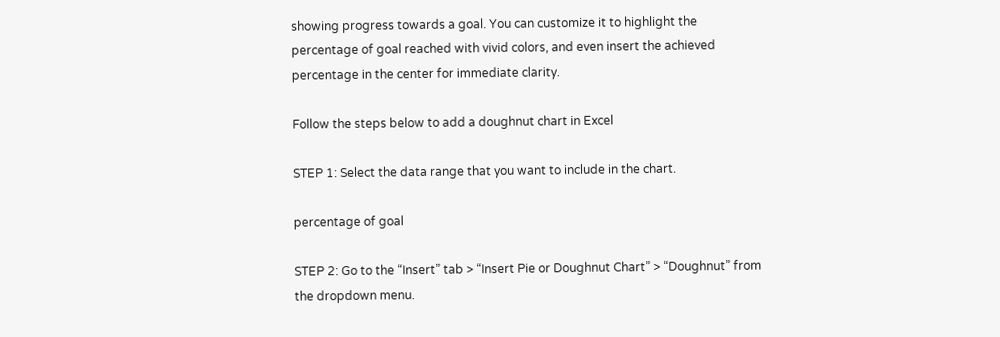showing progress towards a goal. You can customize it to highlight the percentage of goal reached with vivid colors, and even insert the achieved percentage in the center for immediate clarity.

Follow the steps below to add a doughnut chart in Excel

STEP 1: Select the data range that you want to include in the chart.

percentage of goal

STEP 2: Go to the “Insert” tab > “Insert Pie or Doughnut Chart” > “Doughnut” from the dropdown menu.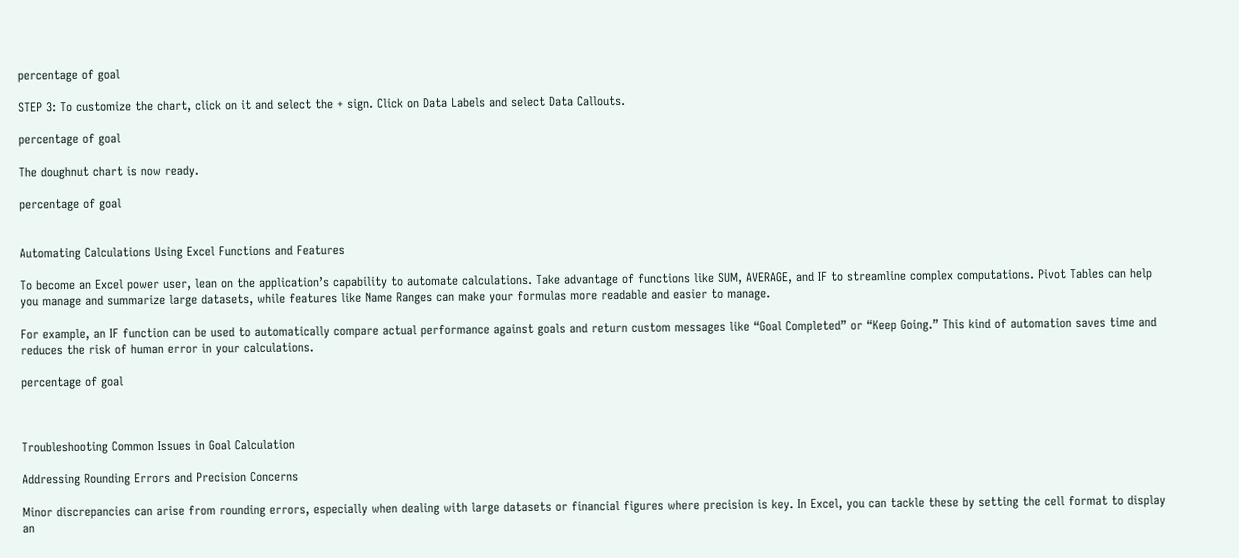percentage of goal

STEP 3: To customize the chart, click on it and select the + sign. Click on Data Labels and select Data Callouts.

percentage of goal

The doughnut chart is now ready.

percentage of goal


Automating Calculations Using Excel Functions and Features

To become an Excel power user, lean on the application’s capability to automate calculations. Take advantage of functions like SUM, AVERAGE, and IF to streamline complex computations. Pivot Tables can help you manage and summarize large datasets, while features like Name Ranges can make your formulas more readable and easier to manage.

For example, an IF function can be used to automatically compare actual performance against goals and return custom messages like “Goal Completed” or “Keep Going.” This kind of automation saves time and reduces the risk of human error in your calculations.

percentage of goal



Troubleshooting Common Issues in Goal Calculation

Addressing Rounding Errors and Precision Concerns

Minor discrepancies can arise from rounding errors, especially when dealing with large datasets or financial figures where precision is key. In Excel, you can tackle these by setting the cell format to display an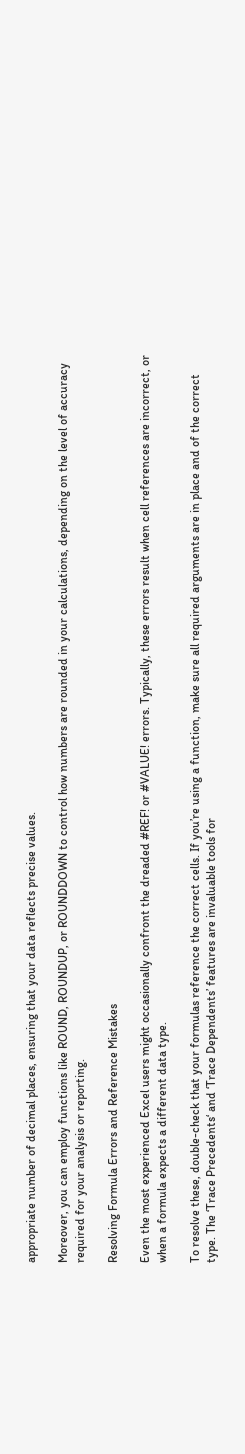appropriate number of decimal places, ensuring that your data reflects precise values.

Moreover, you can employ functions like ROUND, ROUNDUP, or ROUNDDOWN to control how numbers are rounded in your calculations, depending on the level of accuracy required for your analysis or reporting.

Resolving Formula Errors and Reference Mistakes

Even the most experienced Excel users might occasionally confront the dreaded #REF! or #VALUE! errors. Typically, these errors result when cell references are incorrect, or when a formula expects a different data type.

To resolve these, double-check that your formulas reference the correct cells. If you’re using a function, make sure all required arguments are in place and of the correct type. The ‘Trace Precedents‘ and ‘Trace Dependents’ features are invaluable tools for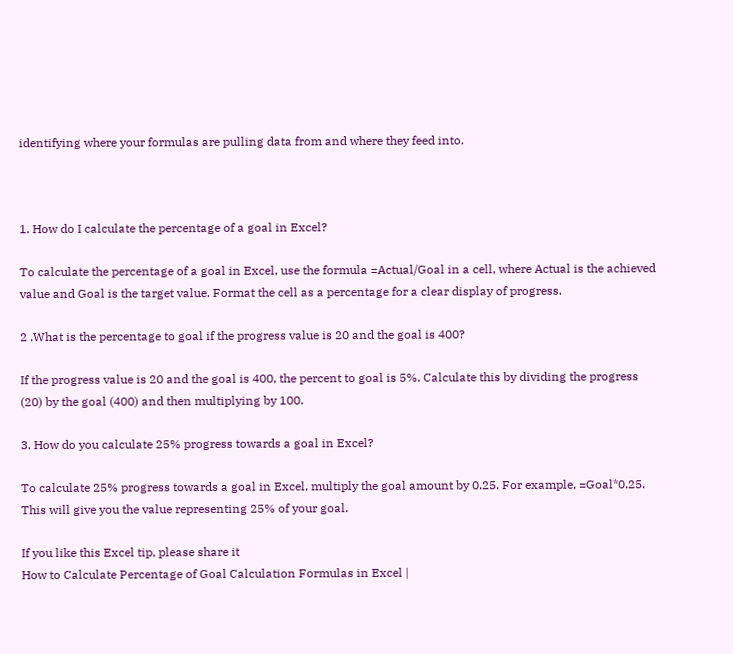identifying where your formulas are pulling data from and where they feed into.



1. How do I calculate the percentage of a goal in Excel?

To calculate the percentage of a goal in Excel, use the formula =Actual/Goal in a cell, where Actual is the achieved value and Goal is the target value. Format the cell as a percentage for a clear display of progress.

2 .What is the percentage to goal if the progress value is 20 and the goal is 400?

If the progress value is 20 and the goal is 400, the percent to goal is 5%. Calculate this by dividing the progress (20) by the goal (400) and then multiplying by 100.

3. How do you calculate 25% progress towards a goal in Excel?

To calculate 25% progress towards a goal in Excel, multiply the goal amount by 0.25. For example, =Goal*0.25. This will give you the value representing 25% of your goal.

If you like this Excel tip, please share it
How to Calculate Percentage of Goal Calculation Formulas in Excel |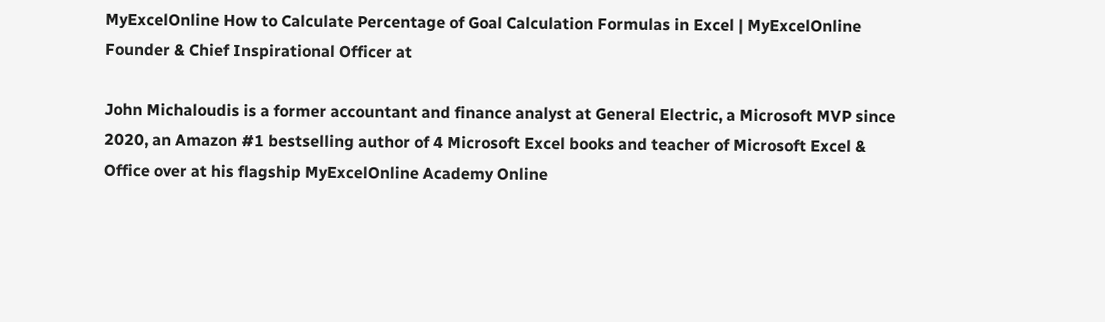MyExcelOnline How to Calculate Percentage of Goal Calculation Formulas in Excel | MyExcelOnline
Founder & Chief Inspirational Officer at

John Michaloudis is a former accountant and finance analyst at General Electric, a Microsoft MVP since 2020, an Amazon #1 bestselling author of 4 Microsoft Excel books and teacher of Microsoft Excel & Office over at his flagship MyExcelOnline Academy Online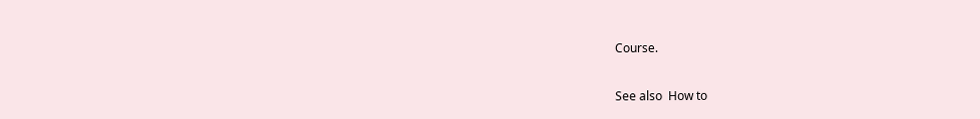Course.

See also  How to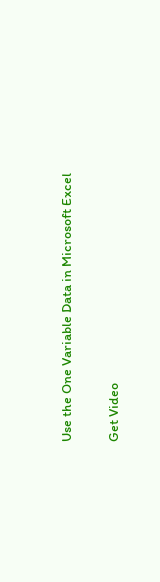Use the One Variable Data in Microsoft Excel

Get Video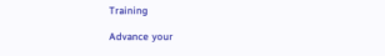Training

Advance your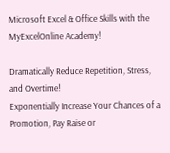Microsoft Excel & Office Skills with the MyExcelOnline Academy!

Dramatically Reduce Repetition, Stress, and Overtime!
Exponentially Increase Your Chances of a Promotion, Pay Raise or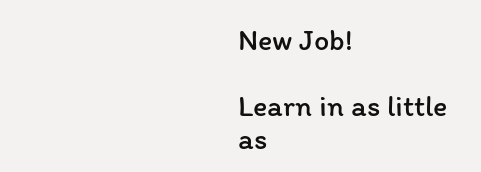New Job!

Learn in as little as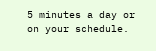5 minutes a day or on your schedule.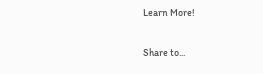Learn More!

Share to...